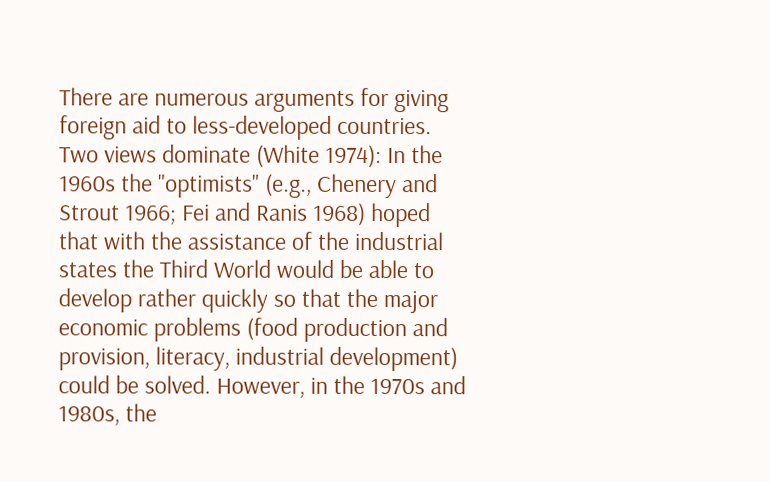There are numerous arguments for giving foreign aid to less-developed countries. Two views dominate (White 1974): In the 1960s the "optimists" (e.g., Chenery and Strout 1966; Fei and Ranis 1968) hoped that with the assistance of the industrial states the Third World would be able to develop rather quickly so that the major economic problems (food production and provision, literacy, industrial development) could be solved. However, in the 1970s and 1980s, the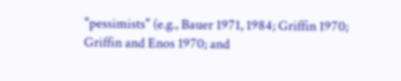"pessimists" (e.g., Bauer 1971, 1984; Griffin 1970; Griffin and Enos 1970; and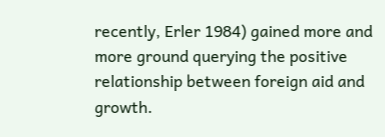recently, Erler 1984) gained more and more ground querying the positive relationship between foreign aid and growth.